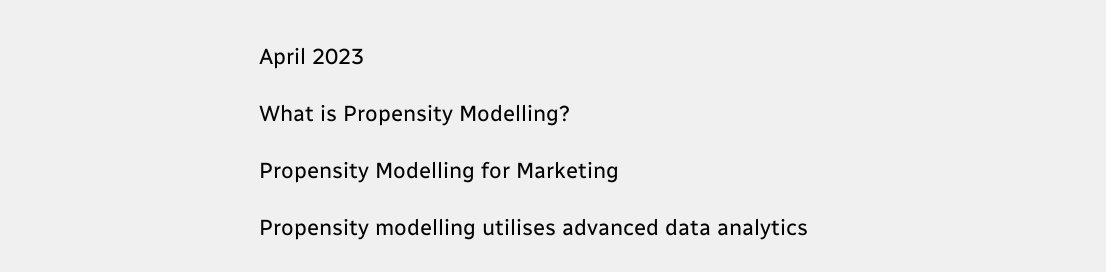April 2023

What is Propensity Modelling?

Propensity Modelling for Marketing

Propensity modelling utilises advanced data analytics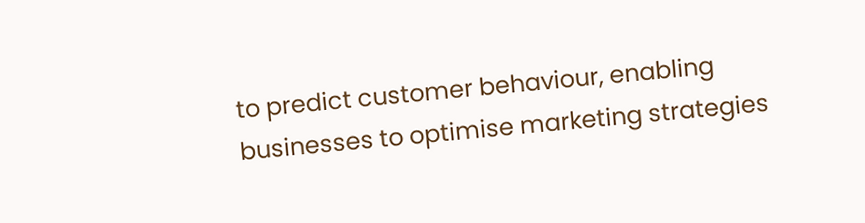to predict customer behaviour, enabling businesses to optimise marketing strategies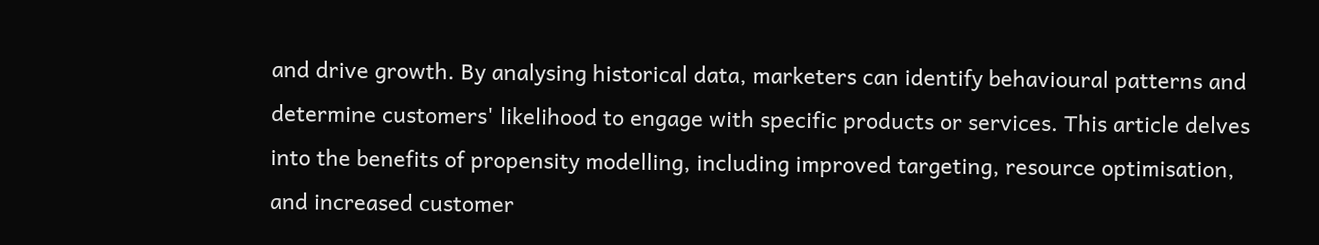and drive growth. By analysing historical data, marketers can identify behavioural patterns and determine customers' likelihood to engage with specific products or services. This article delves into the benefits of propensity modelling, including improved targeting, resource optimisation, and increased customer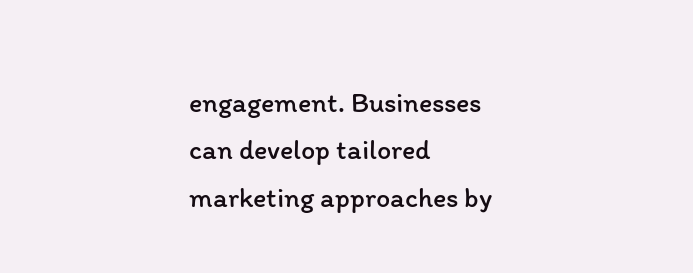engagement. Businesses can develop tailored marketing approaches by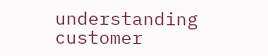understanding customer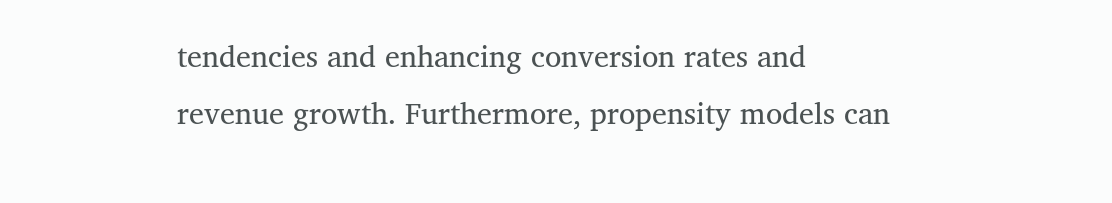tendencies and enhancing conversion rates and revenue growth. Furthermore, propensity models can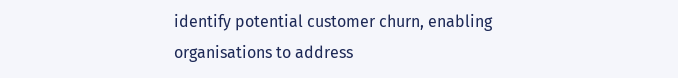identify potential customer churn, enabling organisations to address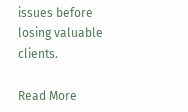issues before losing valuable clients.

Read More